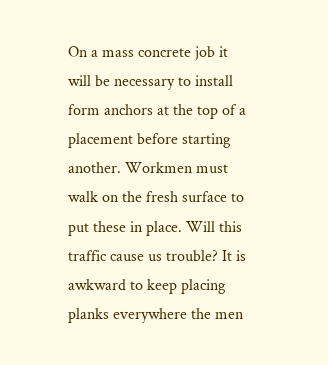On a mass concrete job it will be necessary to install form anchors at the top of a placement before starting another. Workmen must walk on the fresh surface to put these in place. Will this traffic cause us trouble? It is awkward to keep placing planks everywhere the men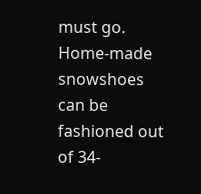must go.
Home-made snowshoes can be fashioned out of 34-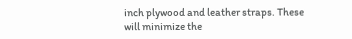inch plywood and leather straps. These will minimize the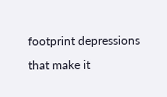footprint depressions that make it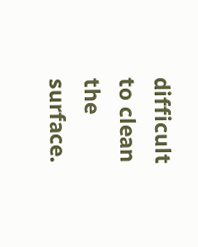difficult to clean the surface.